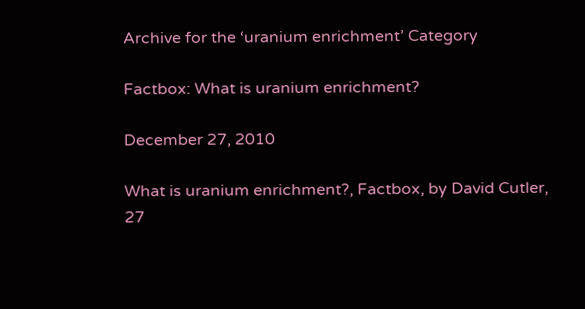Archive for the ‘uranium enrichment’ Category

Factbox: What is uranium enrichment?

December 27, 2010

What is uranium enrichment?, Factbox, by David Cutler, 27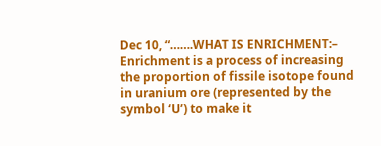Dec 10, “…….WHAT IS ENRICHMENT:– Enrichment is a process of increasing the proportion of fissile isotope found in uranium ore (represented by the symbol ‘U’) to make it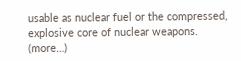usable as nuclear fuel or the compressed, explosive core of nuclear weapons. (more…)